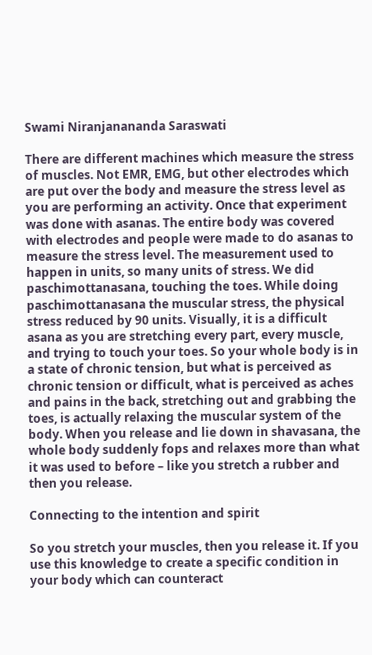Swami Niranjanananda Saraswati

There are different machines which measure the stress of muscles. Not EMR, EMG, but other electrodes which are put over the body and measure the stress level as you are performing an activity. Once that experiment was done with asanas. The entire body was covered with electrodes and people were made to do asanas to measure the stress level. The measurement used to happen in units, so many units of stress. We did paschimottanasana, touching the toes. While doing paschimottanasana the muscular stress, the physical stress reduced by 90 units. Visually, it is a difficult asana as you are stretching every part, every muscle, and trying to touch your toes. So your whole body is in a state of chronic tension, but what is perceived as chronic tension or difficult, what is perceived as aches and pains in the back, stretching out and grabbing the toes, is actually relaxing the muscular system of the body. When you release and lie down in shavasana, the whole body suddenly fops and relaxes more than what it was used to before – like you stretch a rubber and then you release.

Connecting to the intention and spirit

So you stretch your muscles, then you release it. If you use this knowledge to create a specific condition in your body which can counteract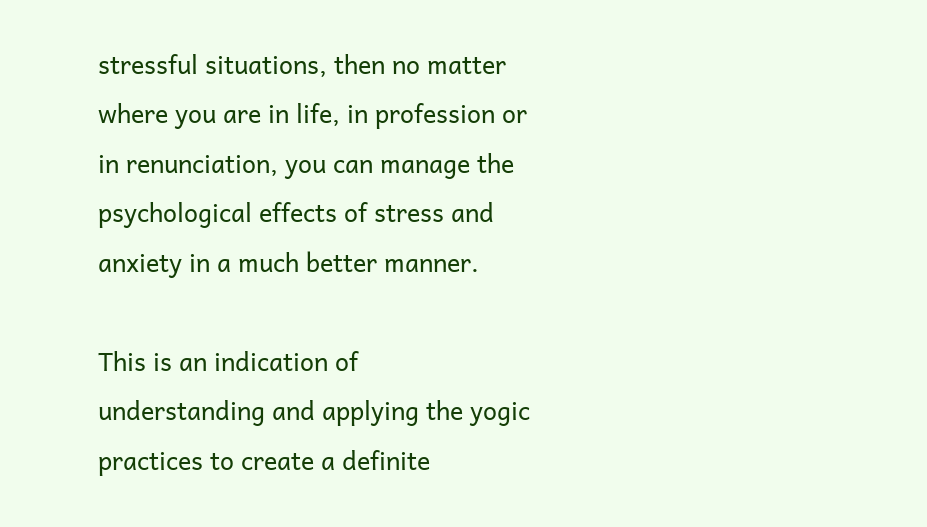stressful situations, then no matter where you are in life, in profession or in renunciation, you can manage the psychological effects of stress and anxiety in a much better manner.

This is an indication of understanding and applying the yogic practices to create a definite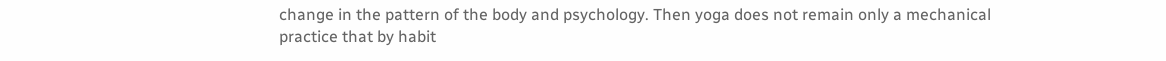change in the pattern of the body and psychology. Then yoga does not remain only a mechanical practice that by habit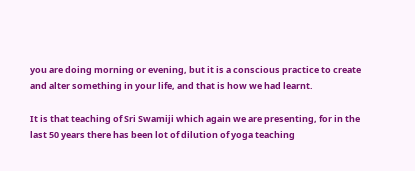you are doing morning or evening, but it is a conscious practice to create and alter something in your life, and that is how we had learnt.

It is that teaching of Sri Swamiji which again we are presenting, for in the last 50 years there has been lot of dilution of yoga teaching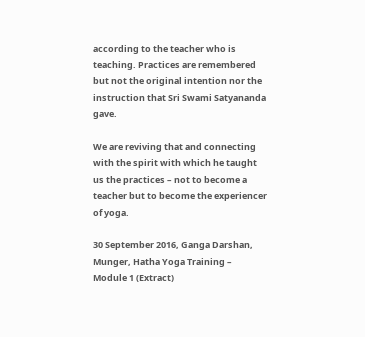according to the teacher who is teaching. Practices are remembered but not the original intention nor the instruction that Sri Swami Satyananda gave.

We are reviving that and connecting with the spirit with which he taught us the practices – not to become a teacher but to become the experiencer of yoga.

30 September 2016, Ganga Darshan, Munger, Hatha Yoga Training – Module 1 (Extract)